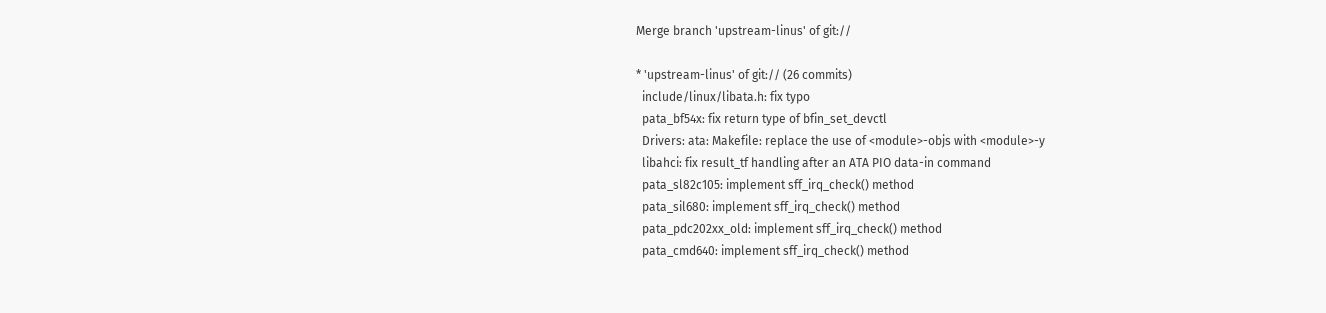Merge branch 'upstream-linus' of git://

* 'upstream-linus' of git:// (26 commits)
  include/linux/libata.h: fix typo
  pata_bf54x: fix return type of bfin_set_devctl
  Drivers: ata: Makefile: replace the use of <module>-objs with <module>-y
  libahci: fix result_tf handling after an ATA PIO data-in command
  pata_sl82c105: implement sff_irq_check() method
  pata_sil680: implement sff_irq_check() method
  pata_pdc202xx_old: implement sff_irq_check() method
  pata_cmd640: implement sff_irq_check() method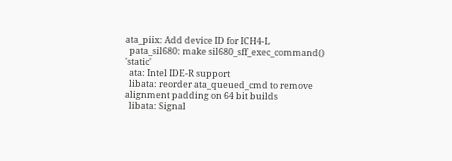ata_piix: Add device ID for ICH4-L
  pata_sil680: make sil680_sff_exec_command() 'static'
  ata: Intel IDE-R support
  libata: reorder ata_queued_cmd to remove alignment padding on 64 bit builds
  libata: Signal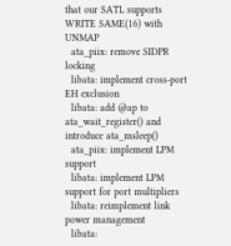that our SATL supports WRITE SAME(16) with UNMAP
  ata_piix: remove SIDPR locking
  libata: implement cross-port EH exclusion
  libata: add @ap to ata_wait_register() and introduce ata_msleep()
  ata_piix: implement LPM support
  libata: implement LPM support for port multipliers
  libata: reimplement link power management
  libata: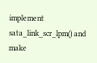implement sata_link_scr_lpm() and make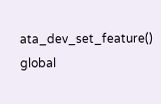ata_dev_set_feature() global